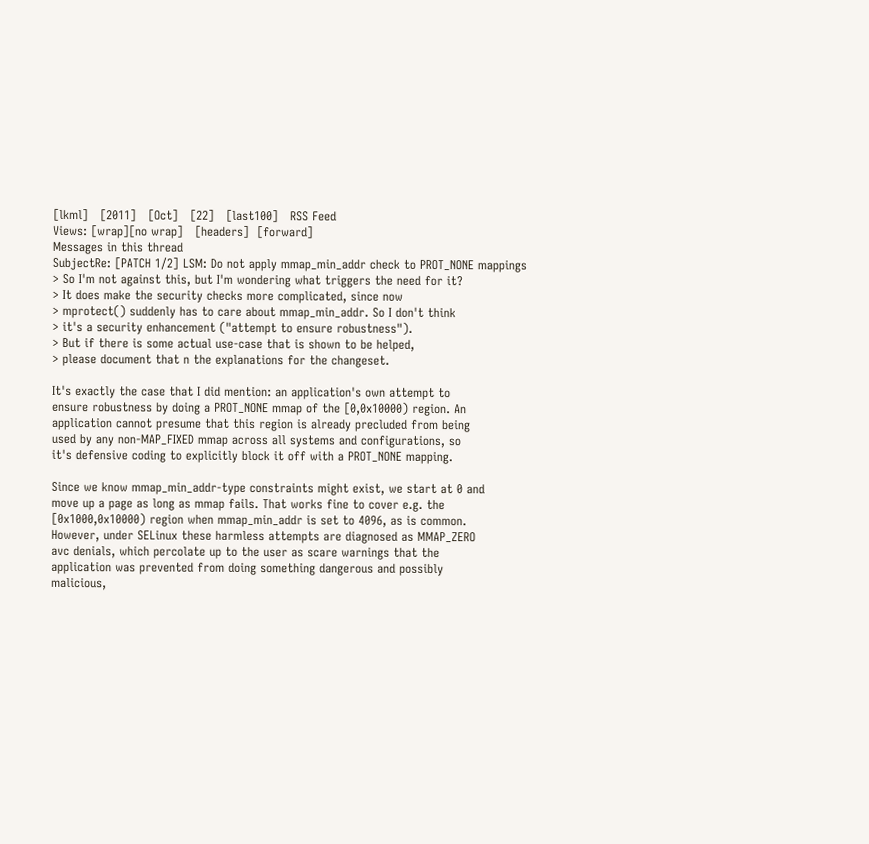[lkml]   [2011]   [Oct]   [22]   [last100]   RSS Feed
Views: [wrap][no wrap]   [headers]  [forward]
Messages in this thread
SubjectRe: [PATCH 1/2] LSM: Do not apply mmap_min_addr check to PROT_NONE mappings
> So I'm not against this, but I'm wondering what triggers the need for it?
> It does make the security checks more complicated, since now
> mprotect() suddenly has to care about mmap_min_addr. So I don't think
> it's a security enhancement ("attempt to ensure robustness").
> But if there is some actual use-case that is shown to be helped,
> please document that n the explanations for the changeset.

It's exactly the case that I did mention: an application's own attempt to
ensure robustness by doing a PROT_NONE mmap of the [0,0x10000) region. An
application cannot presume that this region is already precluded from being
used by any non-MAP_FIXED mmap across all systems and configurations, so
it's defensive coding to explicitly block it off with a PROT_NONE mapping.

Since we know mmap_min_addr-type constraints might exist, we start at 0 and
move up a page as long as mmap fails. That works fine to cover e.g. the
[0x1000,0x10000) region when mmap_min_addr is set to 4096, as is common.
However, under SELinux these harmless attempts are diagnosed as MMAP_ZERO
avc denials, which percolate up to the user as scare warnings that the
application was prevented from doing something dangerous and possibly
malicious,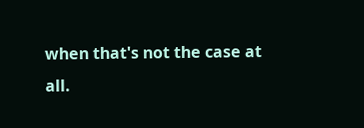when that's not the case at all.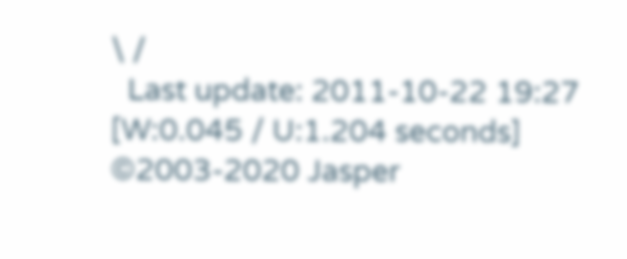\ /
  Last update: 2011-10-22 19:27    [W:0.045 / U:1.204 seconds]
©2003-2020 Jasper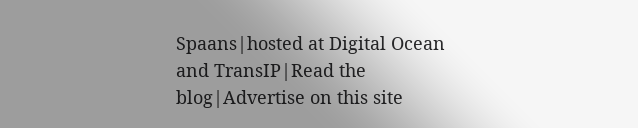Spaans|hosted at Digital Ocean and TransIP|Read the blog|Advertise on this site